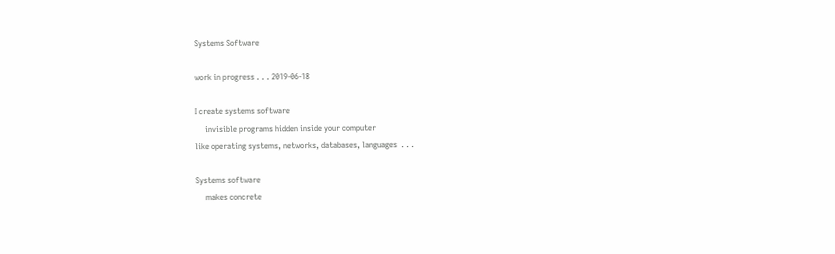Systems Software

work in progress . . . 2019-06-18

I create systems software
     invisible programs hidden inside your computer
like operating systems, networks, databases, languages  . . .

Systems software
     makes concrete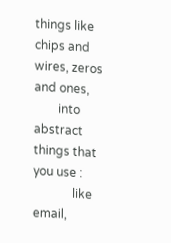things like chips and wires, zeros and ones,
        into abstract things that you use :
             like email,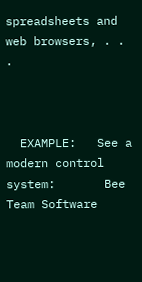spreadsheets and web browsers, . . .



  EXAMPLE:   See a modern control system:       Bee Team Software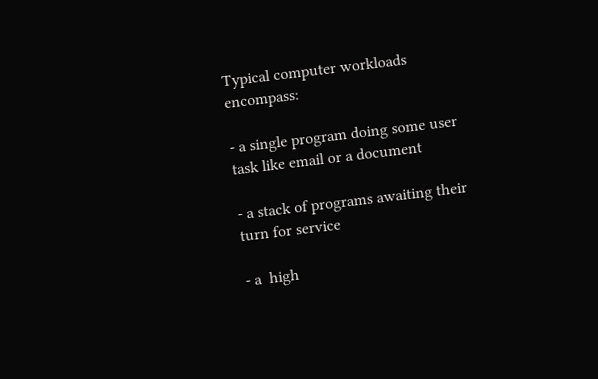Typical computer workloads encompass:

- a single program doing some user task like email or a document

- a stack of programs awaiting their turn for service

- a  high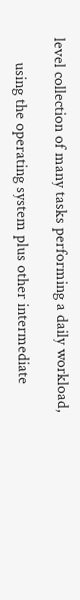level collection of many tasks performing a daily workload,

      using the operating system plus other intermediate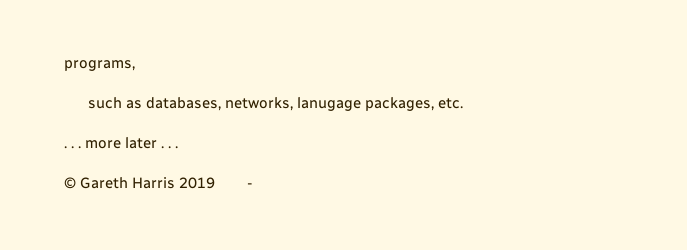programs,

      such as databases, networks, lanugage packages, etc.

. . . more later . . .

© Gareth Harris 2019        -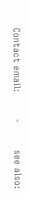Contact email:         -         see also: